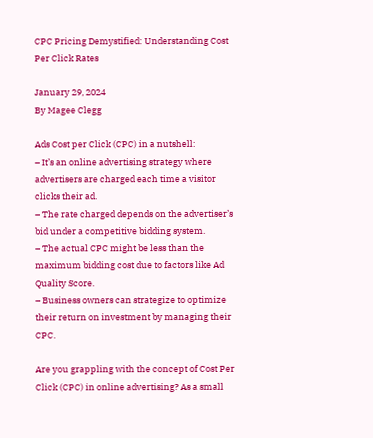CPC Pricing Demystified: Understanding Cost Per Click Rates

January 29, 2024
By Magee Clegg

Ads Cost per Click (CPC) in a nutshell:
– It’s an online advertising strategy where advertisers are charged each time a visitor clicks their ad.
– The rate charged depends on the advertiser’s bid under a competitive bidding system.
– The actual CPC might be less than the maximum bidding cost due to factors like Ad Quality Score.
– Business owners can strategize to optimize their return on investment by managing their CPC.

Are you grappling with the concept of Cost Per Click (CPC) in online advertising? As a small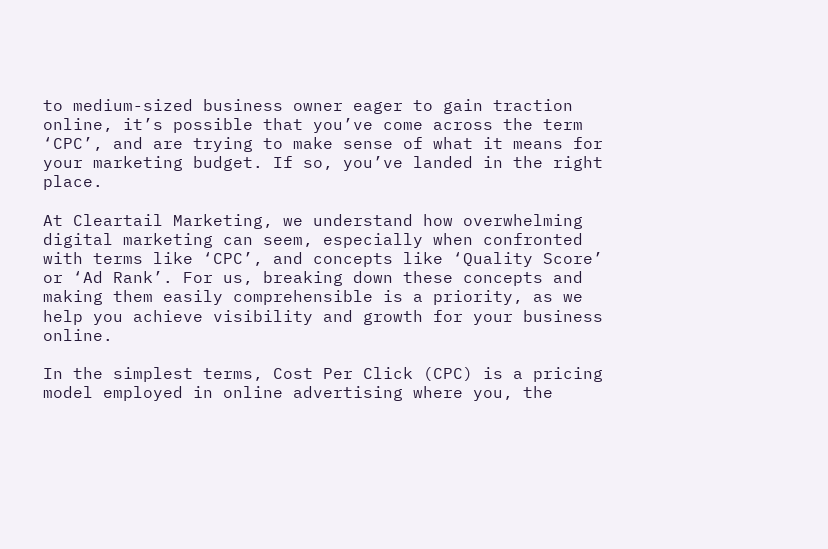to medium-sized business owner eager to gain traction online, it’s possible that you’ve come across the term ‘CPC’, and are trying to make sense of what it means for your marketing budget. If so, you’ve landed in the right place.

At Cleartail Marketing, we understand how overwhelming digital marketing can seem, especially when confronted with terms like ‘CPC’, and concepts like ‘Quality Score’ or ‘Ad Rank’. For us, breaking down these concepts and making them easily comprehensible is a priority, as we help you achieve visibility and growth for your business online.

In the simplest terms, Cost Per Click (CPC) is a pricing model employed in online advertising where you, the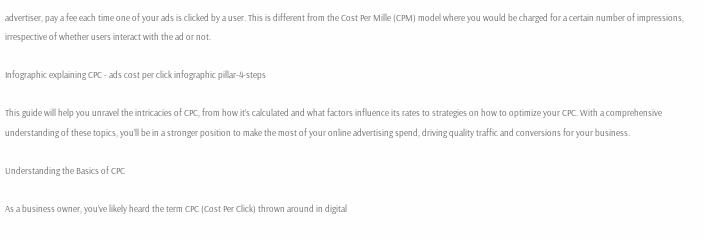advertiser, pay a fee each time one of your ads is clicked by a user. This is different from the Cost Per Mille (CPM) model where you would be charged for a certain number of impressions, irrespective of whether users interact with the ad or not.

Infographic explaining CPC - ads cost per click infographic pillar-4-steps

This guide will help you unravel the intricacies of CPC, from how it’s calculated and what factors influence its rates to strategies on how to optimize your CPC. With a comprehensive understanding of these topics, you’ll be in a stronger position to make the most of your online advertising spend, driving quality traffic and conversions for your business.

Understanding the Basics of CPC

As a business owner, you’ve likely heard the term CPC (Cost Per Click) thrown around in digital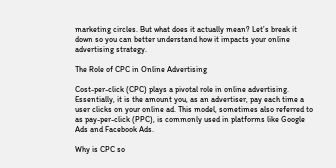marketing circles. But what does it actually mean? Let’s break it down so you can better understand how it impacts your online advertising strategy.

The Role of CPC in Online Advertising

Cost-per-click (CPC) plays a pivotal role in online advertising. Essentially, it is the amount you, as an advertiser, pay each time a user clicks on your online ad. This model, sometimes also referred to as pay-per-click (PPC), is commonly used in platforms like Google Ads and Facebook Ads.

Why is CPC so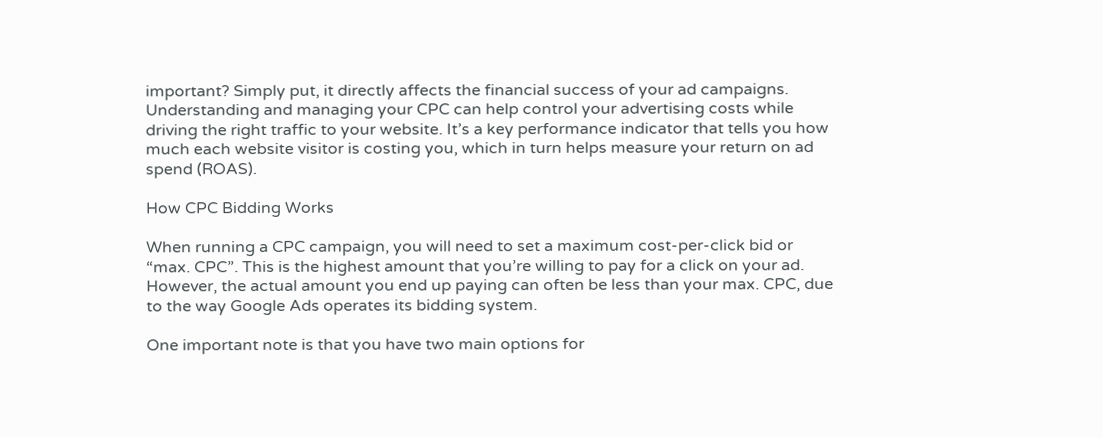important? Simply put, it directly affects the financial success of your ad campaigns. Understanding and managing your CPC can help control your advertising costs while driving the right traffic to your website. It’s a key performance indicator that tells you how much each website visitor is costing you, which in turn helps measure your return on ad spend (ROAS).

How CPC Bidding Works

When running a CPC campaign, you will need to set a maximum cost-per-click bid or “max. CPC”. This is the highest amount that you’re willing to pay for a click on your ad. However, the actual amount you end up paying can often be less than your max. CPC, due to the way Google Ads operates its bidding system.

One important note is that you have two main options for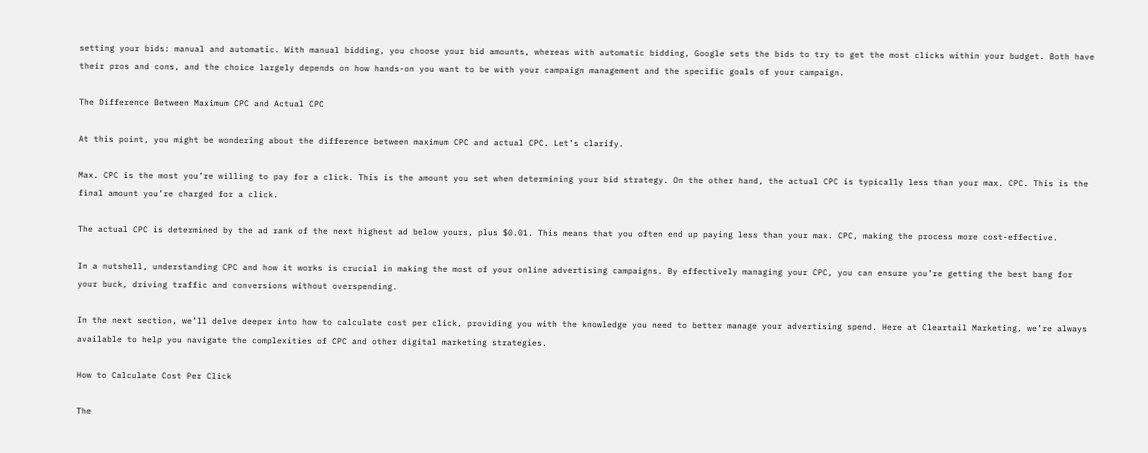setting your bids: manual and automatic. With manual bidding, you choose your bid amounts, whereas with automatic bidding, Google sets the bids to try to get the most clicks within your budget. Both have their pros and cons, and the choice largely depends on how hands-on you want to be with your campaign management and the specific goals of your campaign.

The Difference Between Maximum CPC and Actual CPC

At this point, you might be wondering about the difference between maximum CPC and actual CPC. Let’s clarify.

Max. CPC is the most you’re willing to pay for a click. This is the amount you set when determining your bid strategy. On the other hand, the actual CPC is typically less than your max. CPC. This is the final amount you’re charged for a click.

The actual CPC is determined by the ad rank of the next highest ad below yours, plus $0.01. This means that you often end up paying less than your max. CPC, making the process more cost-effective.

In a nutshell, understanding CPC and how it works is crucial in making the most of your online advertising campaigns. By effectively managing your CPC, you can ensure you’re getting the best bang for your buck, driving traffic and conversions without overspending.

In the next section, we’ll delve deeper into how to calculate cost per click, providing you with the knowledge you need to better manage your advertising spend. Here at Cleartail Marketing, we’re always available to help you navigate the complexities of CPC and other digital marketing strategies.

How to Calculate Cost Per Click

The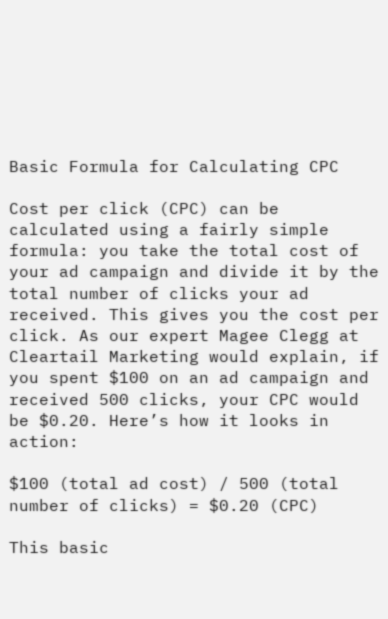Basic Formula for Calculating CPC

Cost per click (CPC) can be calculated using a fairly simple formula: you take the total cost of your ad campaign and divide it by the total number of clicks your ad received. This gives you the cost per click. As our expert Magee Clegg at Cleartail Marketing would explain, if you spent $100 on an ad campaign and received 500 clicks, your CPC would be $0.20. Here’s how it looks in action:

$100 (total ad cost) / 500 (total number of clicks) = $0.20 (CPC)

This basic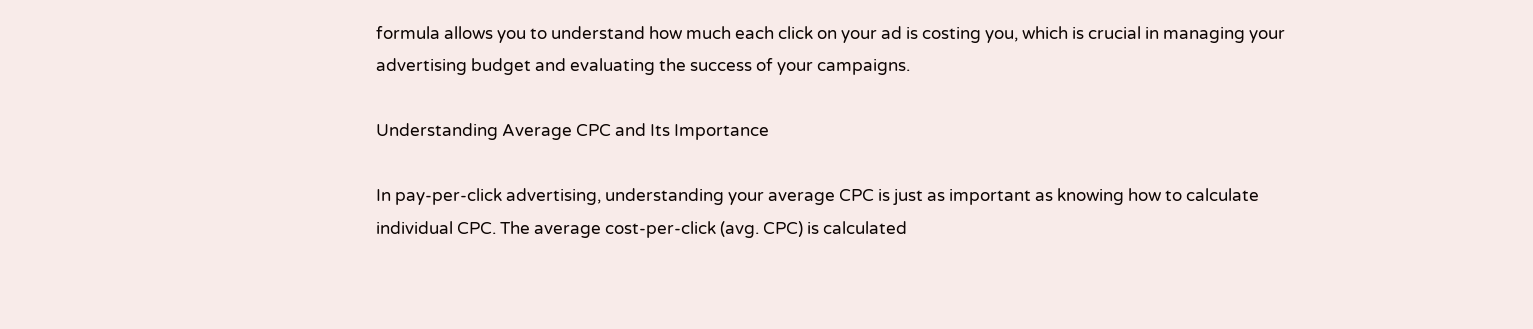formula allows you to understand how much each click on your ad is costing you, which is crucial in managing your advertising budget and evaluating the success of your campaigns.

Understanding Average CPC and Its Importance

In pay-per-click advertising, understanding your average CPC is just as important as knowing how to calculate individual CPC. The average cost-per-click (avg. CPC) is calculated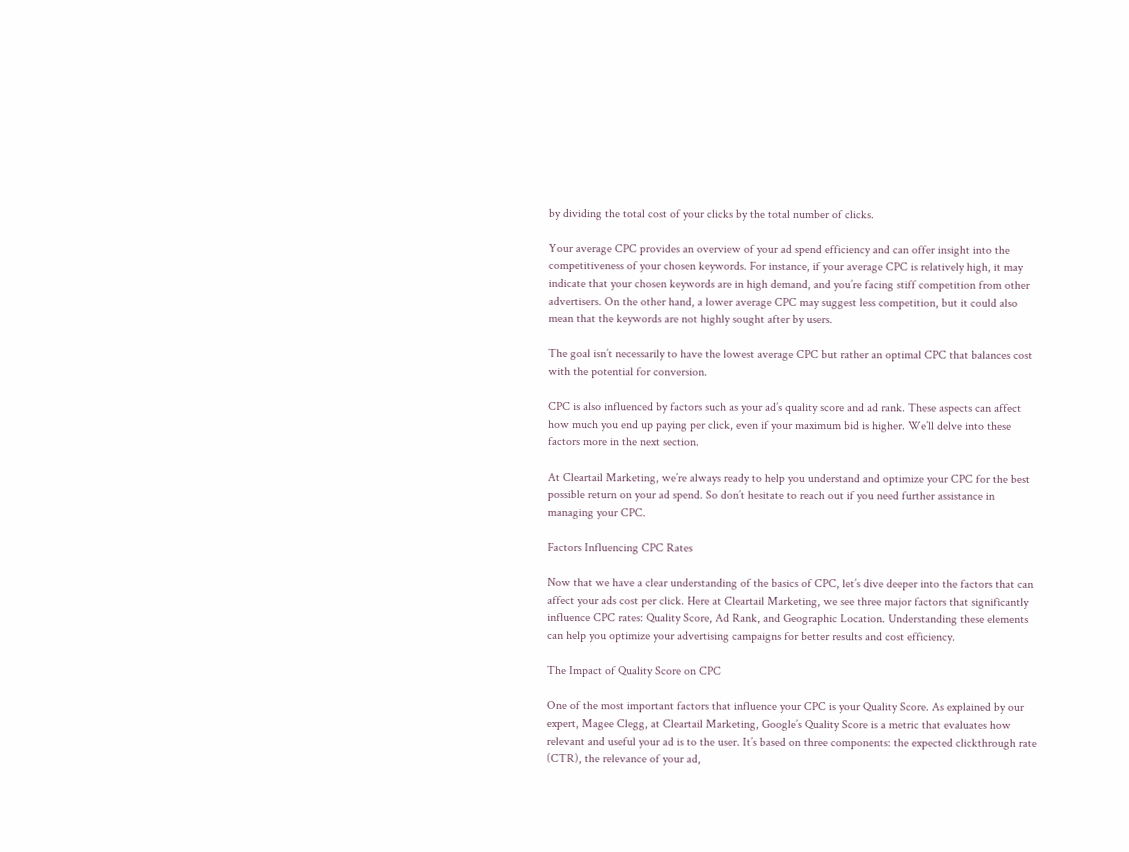by dividing the total cost of your clicks by the total number of clicks.

Your average CPC provides an overview of your ad spend efficiency and can offer insight into the competitiveness of your chosen keywords. For instance, if your average CPC is relatively high, it may indicate that your chosen keywords are in high demand, and you’re facing stiff competition from other advertisers. On the other hand, a lower average CPC may suggest less competition, but it could also mean that the keywords are not highly sought after by users.

The goal isn’t necessarily to have the lowest average CPC but rather an optimal CPC that balances cost with the potential for conversion.

CPC is also influenced by factors such as your ad’s quality score and ad rank. These aspects can affect how much you end up paying per click, even if your maximum bid is higher. We’ll delve into these factors more in the next section.

At Cleartail Marketing, we’re always ready to help you understand and optimize your CPC for the best possible return on your ad spend. So don’t hesitate to reach out if you need further assistance in managing your CPC.

Factors Influencing CPC Rates

Now that we have a clear understanding of the basics of CPC, let’s dive deeper into the factors that can affect your ads cost per click. Here at Cleartail Marketing, we see three major factors that significantly influence CPC rates: Quality Score, Ad Rank, and Geographic Location. Understanding these elements can help you optimize your advertising campaigns for better results and cost efficiency.

The Impact of Quality Score on CPC

One of the most important factors that influence your CPC is your Quality Score. As explained by our expert, Magee Clegg, at Cleartail Marketing, Google’s Quality Score is a metric that evaluates how relevant and useful your ad is to the user. It’s based on three components: the expected clickthrough rate (CTR), the relevance of your ad,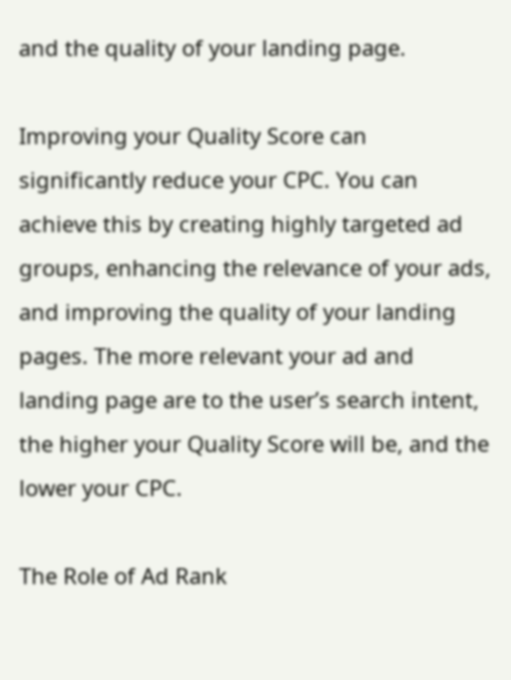and the quality of your landing page.

Improving your Quality Score can significantly reduce your CPC. You can achieve this by creating highly targeted ad groups, enhancing the relevance of your ads, and improving the quality of your landing pages. The more relevant your ad and landing page are to the user’s search intent, the higher your Quality Score will be, and the lower your CPC.

The Role of Ad Rank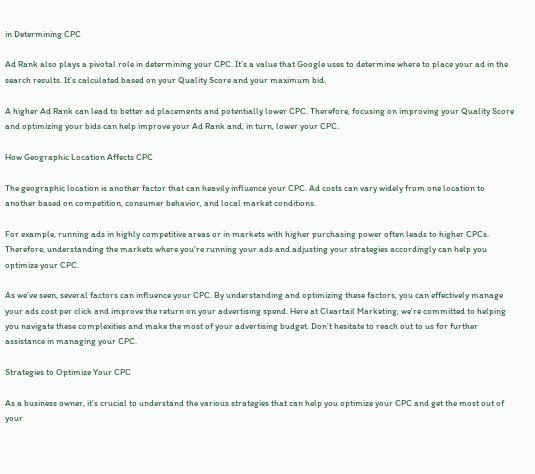in Determining CPC

Ad Rank also plays a pivotal role in determining your CPC. It’s a value that Google uses to determine where to place your ad in the search results. It’s calculated based on your Quality Score and your maximum bid.

A higher Ad Rank can lead to better ad placements and potentially lower CPC. Therefore, focusing on improving your Quality Score and optimizing your bids can help improve your Ad Rank and, in turn, lower your CPC.

How Geographic Location Affects CPC

The geographic location is another factor that can heavily influence your CPC. Ad costs can vary widely from one location to another based on competition, consumer behavior, and local market conditions.

For example, running ads in highly competitive areas or in markets with higher purchasing power often leads to higher CPCs. Therefore, understanding the markets where you’re running your ads and adjusting your strategies accordingly can help you optimize your CPC.

As we’ve seen, several factors can influence your CPC. By understanding and optimizing these factors, you can effectively manage your ads cost per click and improve the return on your advertising spend. Here at Cleartail Marketing, we’re committed to helping you navigate these complexities and make the most of your advertising budget. Don’t hesitate to reach out to us for further assistance in managing your CPC.

Strategies to Optimize Your CPC

As a business owner, it’s crucial to understand the various strategies that can help you optimize your CPC and get the most out of your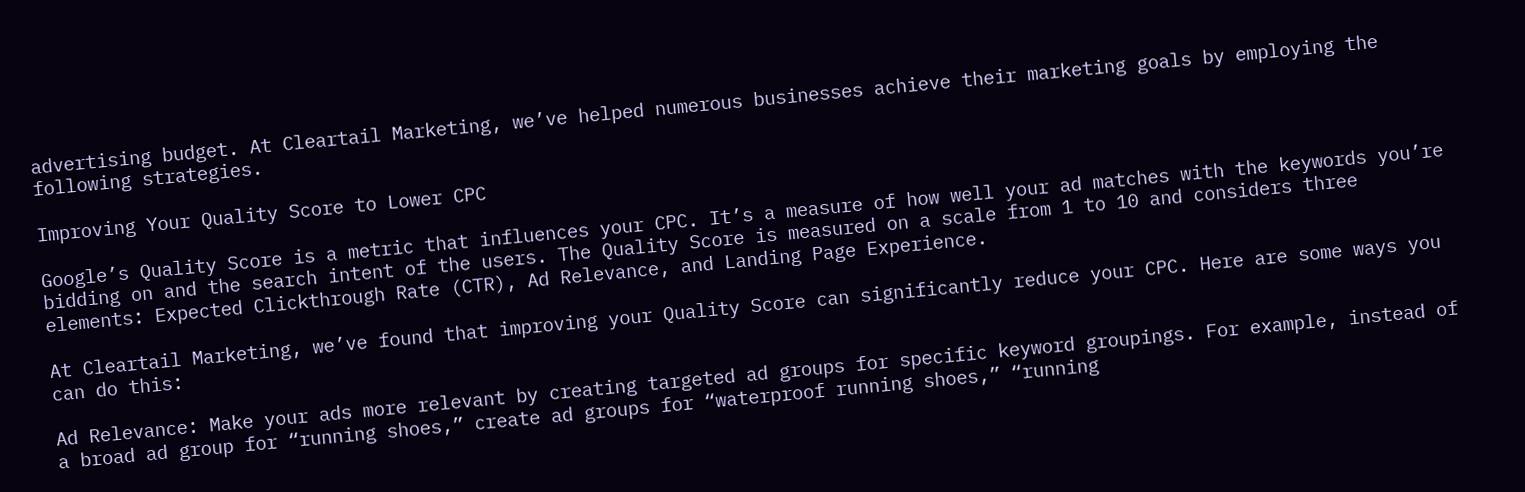advertising budget. At Cleartail Marketing, we’ve helped numerous businesses achieve their marketing goals by employing the following strategies.

Improving Your Quality Score to Lower CPC

Google’s Quality Score is a metric that influences your CPC. It’s a measure of how well your ad matches with the keywords you’re bidding on and the search intent of the users. The Quality Score is measured on a scale from 1 to 10 and considers three elements: Expected Clickthrough Rate (CTR), Ad Relevance, and Landing Page Experience.

At Cleartail Marketing, we’ve found that improving your Quality Score can significantly reduce your CPC. Here are some ways you can do this:

Ad Relevance: Make your ads more relevant by creating targeted ad groups for specific keyword groupings. For example, instead of a broad ad group for “running shoes,” create ad groups for “waterproof running shoes,” “running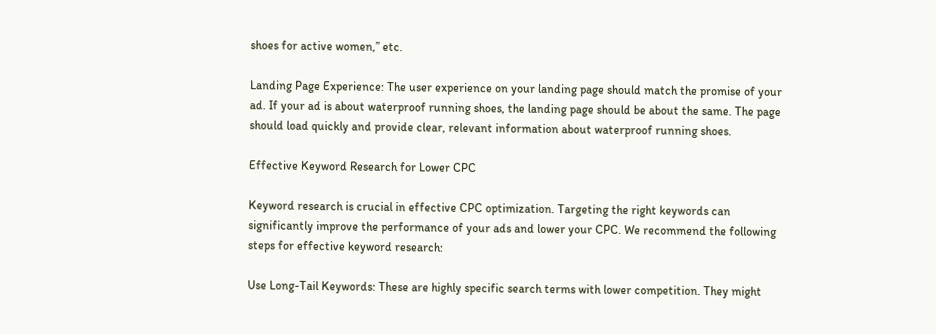shoes for active women,” etc.

Landing Page Experience: The user experience on your landing page should match the promise of your ad. If your ad is about waterproof running shoes, the landing page should be about the same. The page should load quickly and provide clear, relevant information about waterproof running shoes.

Effective Keyword Research for Lower CPC

Keyword research is crucial in effective CPC optimization. Targeting the right keywords can significantly improve the performance of your ads and lower your CPC. We recommend the following steps for effective keyword research:

Use Long-Tail Keywords: These are highly specific search terms with lower competition. They might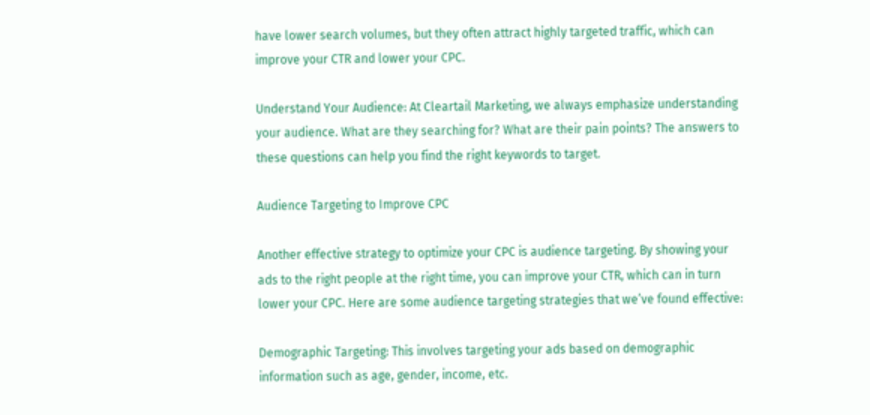have lower search volumes, but they often attract highly targeted traffic, which can improve your CTR and lower your CPC.

Understand Your Audience: At Cleartail Marketing, we always emphasize understanding your audience. What are they searching for? What are their pain points? The answers to these questions can help you find the right keywords to target.

Audience Targeting to Improve CPC

Another effective strategy to optimize your CPC is audience targeting. By showing your ads to the right people at the right time, you can improve your CTR, which can in turn lower your CPC. Here are some audience targeting strategies that we’ve found effective:

Demographic Targeting: This involves targeting your ads based on demographic information such as age, gender, income, etc.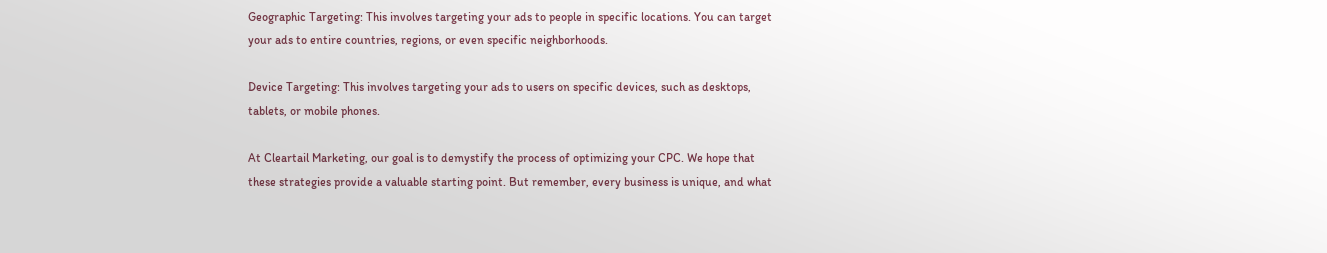Geographic Targeting: This involves targeting your ads to people in specific locations. You can target your ads to entire countries, regions, or even specific neighborhoods.

Device Targeting: This involves targeting your ads to users on specific devices, such as desktops, tablets, or mobile phones.

At Cleartail Marketing, our goal is to demystify the process of optimizing your CPC. We hope that these strategies provide a valuable starting point. But remember, every business is unique, and what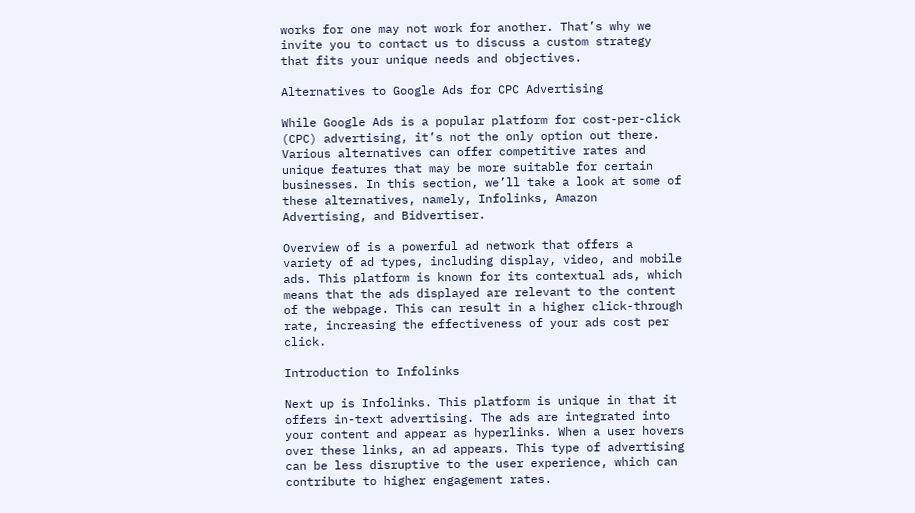works for one may not work for another. That’s why we invite you to contact us to discuss a custom strategy that fits your unique needs and objectives.

Alternatives to Google Ads for CPC Advertising

While Google Ads is a popular platform for cost-per-click (CPC) advertising, it’s not the only option out there. Various alternatives can offer competitive rates and unique features that may be more suitable for certain businesses. In this section, we’ll take a look at some of these alternatives, namely, Infolinks, Amazon Advertising, and Bidvertiser.

Overview of is a powerful ad network that offers a variety of ad types, including display, video, and mobile ads. This platform is known for its contextual ads, which means that the ads displayed are relevant to the content of the webpage. This can result in a higher click-through rate, increasing the effectiveness of your ads cost per click.

Introduction to Infolinks

Next up is Infolinks. This platform is unique in that it offers in-text advertising. The ads are integrated into your content and appear as hyperlinks. When a user hovers over these links, an ad appears. This type of advertising can be less disruptive to the user experience, which can contribute to higher engagement rates.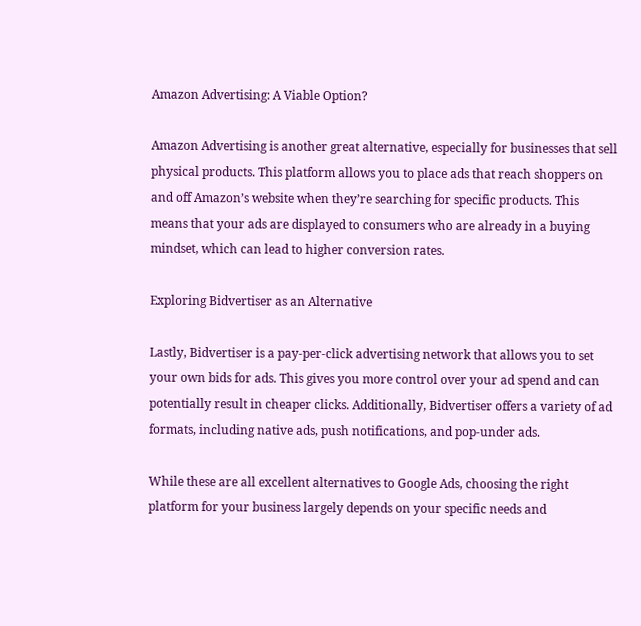Amazon Advertising: A Viable Option?

Amazon Advertising is another great alternative, especially for businesses that sell physical products. This platform allows you to place ads that reach shoppers on and off Amazon’s website when they’re searching for specific products. This means that your ads are displayed to consumers who are already in a buying mindset, which can lead to higher conversion rates.

Exploring Bidvertiser as an Alternative

Lastly, Bidvertiser is a pay-per-click advertising network that allows you to set your own bids for ads. This gives you more control over your ad spend and can potentially result in cheaper clicks. Additionally, Bidvertiser offers a variety of ad formats, including native ads, push notifications, and pop-under ads.

While these are all excellent alternatives to Google Ads, choosing the right platform for your business largely depends on your specific needs and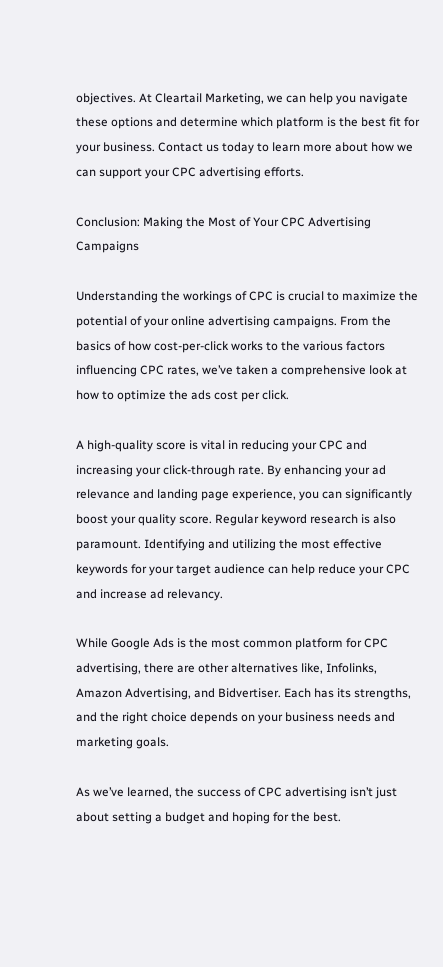objectives. At Cleartail Marketing, we can help you navigate these options and determine which platform is the best fit for your business. Contact us today to learn more about how we can support your CPC advertising efforts.

Conclusion: Making the Most of Your CPC Advertising Campaigns

Understanding the workings of CPC is crucial to maximize the potential of your online advertising campaigns. From the basics of how cost-per-click works to the various factors influencing CPC rates, we’ve taken a comprehensive look at how to optimize the ads cost per click.

A high-quality score is vital in reducing your CPC and increasing your click-through rate. By enhancing your ad relevance and landing page experience, you can significantly boost your quality score. Regular keyword research is also paramount. Identifying and utilizing the most effective keywords for your target audience can help reduce your CPC and increase ad relevancy.

While Google Ads is the most common platform for CPC advertising, there are other alternatives like, Infolinks, Amazon Advertising, and Bidvertiser. Each has its strengths, and the right choice depends on your business needs and marketing goals.

As we’ve learned, the success of CPC advertising isn’t just about setting a budget and hoping for the best.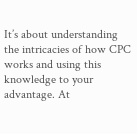It’s about understanding the intricacies of how CPC works and using this knowledge to your advantage. At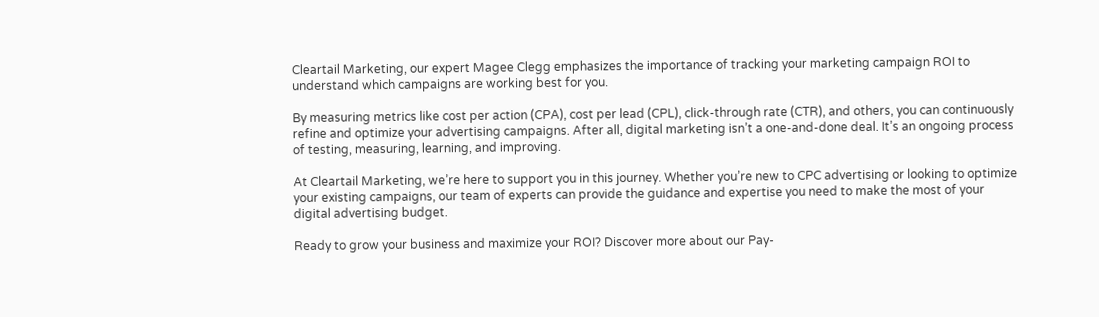Cleartail Marketing, our expert Magee Clegg emphasizes the importance of tracking your marketing campaign ROI to understand which campaigns are working best for you.

By measuring metrics like cost per action (CPA), cost per lead (CPL), click-through rate (CTR), and others, you can continuously refine and optimize your advertising campaigns. After all, digital marketing isn’t a one-and-done deal. It’s an ongoing process of testing, measuring, learning, and improving.

At Cleartail Marketing, we’re here to support you in this journey. Whether you’re new to CPC advertising or looking to optimize your existing campaigns, our team of experts can provide the guidance and expertise you need to make the most of your digital advertising budget.

Ready to grow your business and maximize your ROI? Discover more about our Pay-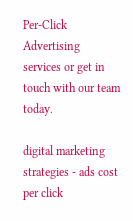Per-Click Advertising services or get in touch with our team today.

digital marketing strategies - ads cost per click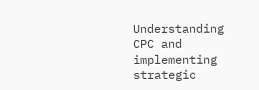Understanding CPC and implementing strategic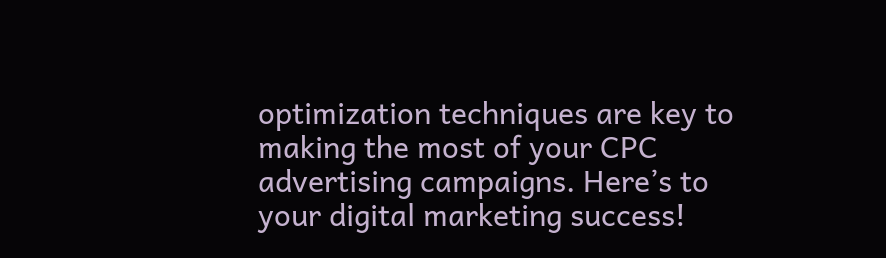optimization techniques are key to making the most of your CPC advertising campaigns. Here’s to your digital marketing success!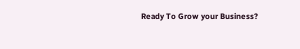Ready To Grow your Business?